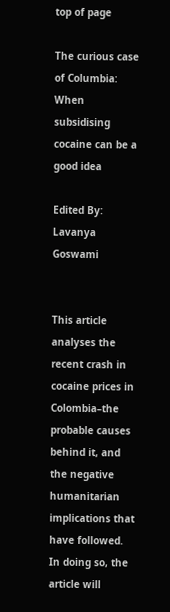top of page

The curious case of Columbia: When subsidising cocaine can be a good idea

Edited By: Lavanya Goswami


This article analyses the recent crash in cocaine prices in Colombia–the probable causes behind it, and the negative humanitarian implications that have followed. In doing so, the article will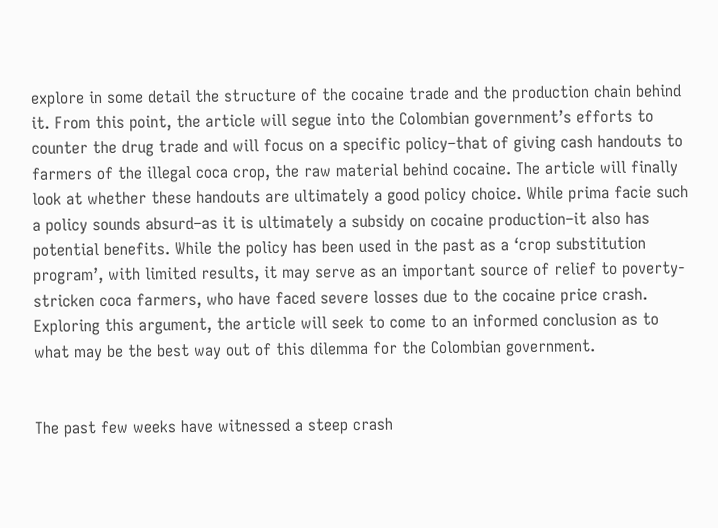explore in some detail the structure of the cocaine trade and the production chain behind it. From this point, the article will segue into the Colombian government’s efforts to counter the drug trade and will focus on a specific policy–that of giving cash handouts to farmers of the illegal coca crop, the raw material behind cocaine. The article will finally look at whether these handouts are ultimately a good policy choice. While prima facie such a policy sounds absurd–as it is ultimately a subsidy on cocaine production–it also has potential benefits. While the policy has been used in the past as a ‘crop substitution program’, with limited results, it may serve as an important source of relief to poverty-stricken coca farmers, who have faced severe losses due to the cocaine price crash. Exploring this argument, the article will seek to come to an informed conclusion as to what may be the best way out of this dilemma for the Colombian government.


The past few weeks have witnessed a steep crash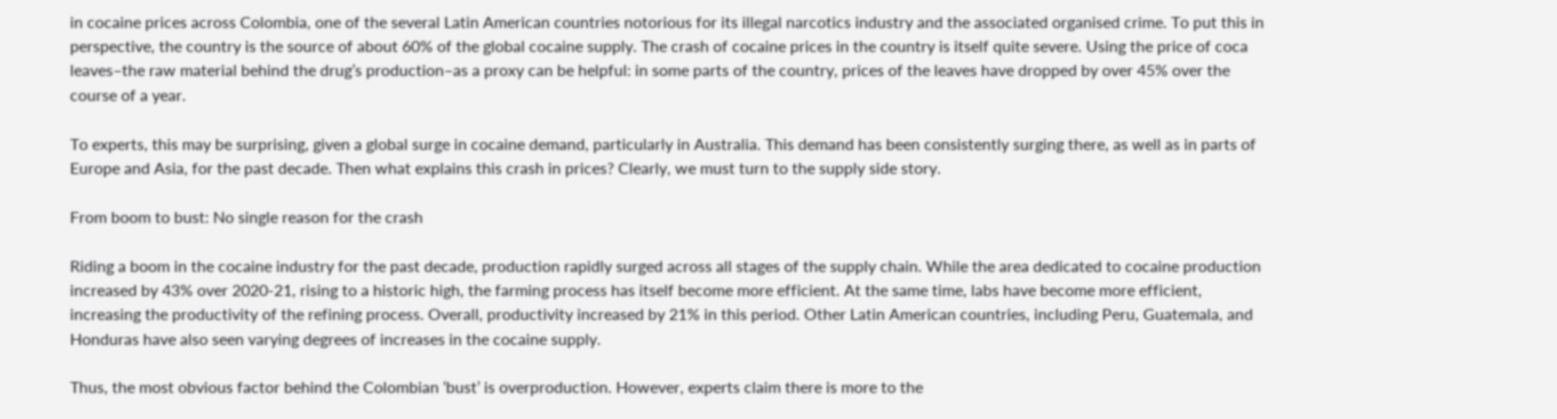in cocaine prices across Colombia, one of the several Latin American countries notorious for its illegal narcotics industry and the associated organised crime. To put this in perspective, the country is the source of about 60% of the global cocaine supply. The crash of cocaine prices in the country is itself quite severe. Using the price of coca leaves–the raw material behind the drug’s production–as a proxy can be helpful: in some parts of the country, prices of the leaves have dropped by over 45% over the course of a year.

To experts, this may be surprising, given a global surge in cocaine demand, particularly in Australia. This demand has been consistently surging there, as well as in parts of Europe and Asia, for the past decade. Then what explains this crash in prices? Clearly, we must turn to the supply side story.

From boom to bust: No single reason for the crash

Riding a boom in the cocaine industry for the past decade, production rapidly surged across all stages of the supply chain. While the area dedicated to cocaine production increased by 43% over 2020-21, rising to a historic high, the farming process has itself become more efficient. At the same time, labs have become more efficient, increasing the productivity of the refining process. Overall, productivity increased by 21% in this period. Other Latin American countries, including Peru, Guatemala, and Honduras have also seen varying degrees of increases in the cocaine supply.

Thus, the most obvious factor behind the Colombian ‘bust’ is overproduction. However, experts claim there is more to the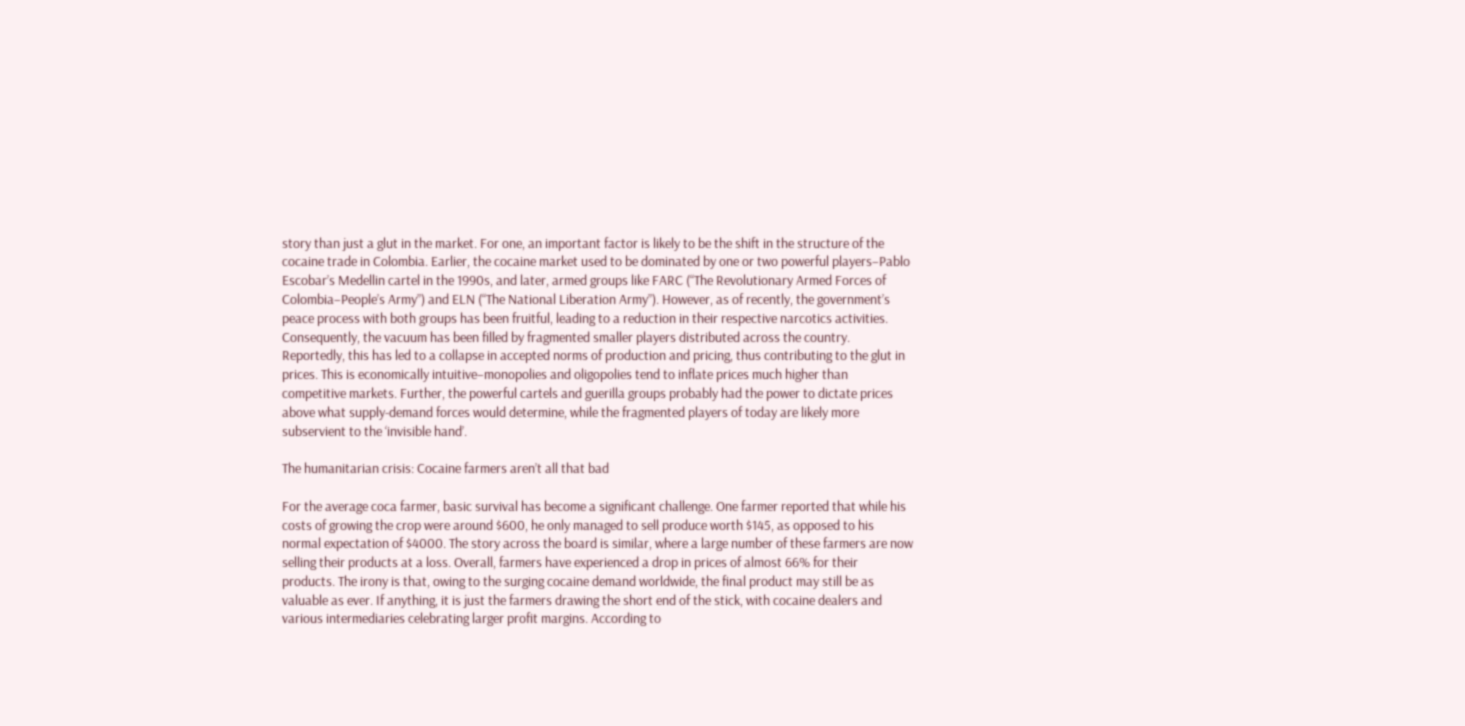story than just a glut in the market. For one, an important factor is likely to be the shift in the structure of the cocaine trade in Colombia. Earlier, the cocaine market used to be dominated by one or two powerful players–Pablo Escobar’s Medellin cartel in the 1990s, and later, armed groups like FARC (“The Revolutionary Armed Forces of Colombia–People’s Army”) and ELN (“The National Liberation Army”). However, as of recently, the government’s peace process with both groups has been fruitful, leading to a reduction in their respective narcotics activities. Consequently, the vacuum has been filled by fragmented smaller players distributed across the country. Reportedly, this has led to a collapse in accepted norms of production and pricing, thus contributing to the glut in prices. This is economically intuitive–monopolies and oligopolies tend to inflate prices much higher than competitive markets. Further, the powerful cartels and guerilla groups probably had the power to dictate prices above what supply-demand forces would determine, while the fragmented players of today are likely more subservient to the ‘invisible hand’.

The humanitarian crisis: Cocaine farmers aren’t all that bad

For the average coca farmer, basic survival has become a significant challenge. One farmer reported that while his costs of growing the crop were around $600, he only managed to sell produce worth $145, as opposed to his normal expectation of $4000. The story across the board is similar, where a large number of these farmers are now selling their products at a loss. Overall, farmers have experienced a drop in prices of almost 66% for their products. The irony is that, owing to the surging cocaine demand worldwide, the final product may still be as valuable as ever. If anything, it is just the farmers drawing the short end of the stick, with cocaine dealers and various intermediaries celebrating larger profit margins. According to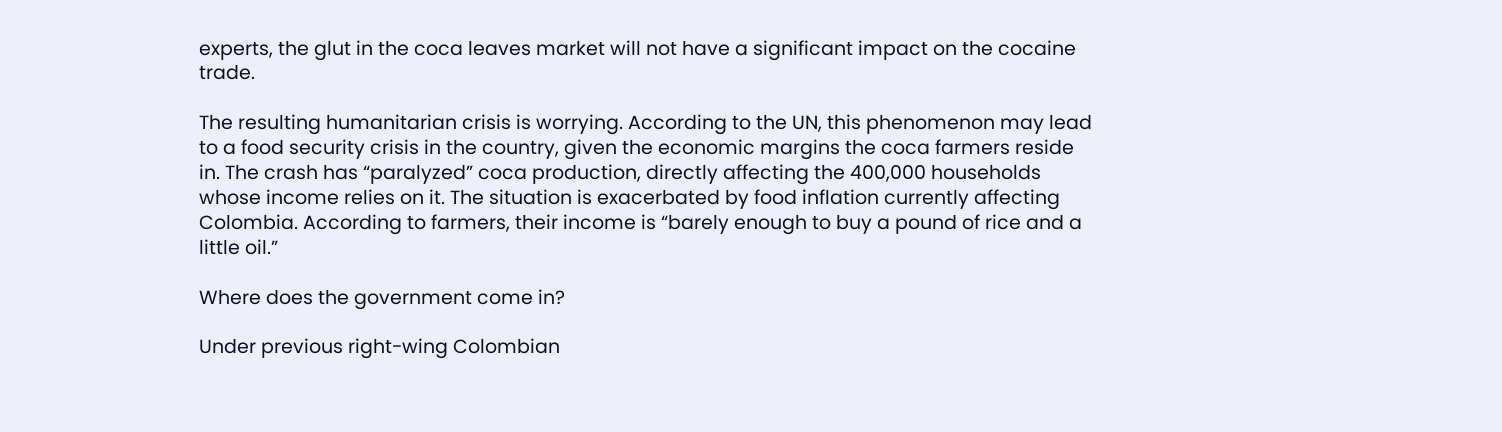experts, the glut in the coca leaves market will not have a significant impact on the cocaine trade.

The resulting humanitarian crisis is worrying. According to the UN, this phenomenon may lead to a food security crisis in the country, given the economic margins the coca farmers reside in. The crash has “paralyzed” coca production, directly affecting the 400,000 households whose income relies on it. The situation is exacerbated by food inflation currently affecting Colombia. According to farmers, their income is “barely enough to buy a pound of rice and a little oil.”

Where does the government come in?

Under previous right-wing Colombian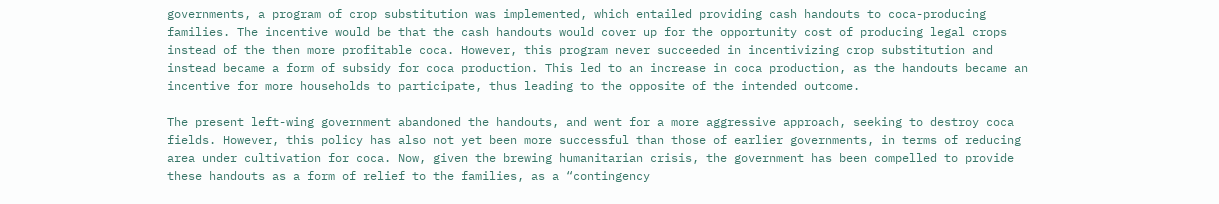governments, a program of crop substitution was implemented, which entailed providing cash handouts to coca-producing families. The incentive would be that the cash handouts would cover up for the opportunity cost of producing legal crops instead of the then more profitable coca. However, this program never succeeded in incentivizing crop substitution and instead became a form of subsidy for coca production. This led to an increase in coca production, as the handouts became an incentive for more households to participate, thus leading to the opposite of the intended outcome.

The present left-wing government abandoned the handouts, and went for a more aggressive approach, seeking to destroy coca fields. However, this policy has also not yet been more successful than those of earlier governments, in terms of reducing area under cultivation for coca. Now, given the brewing humanitarian crisis, the government has been compelled to provide these handouts as a form of relief to the families, as a “contingency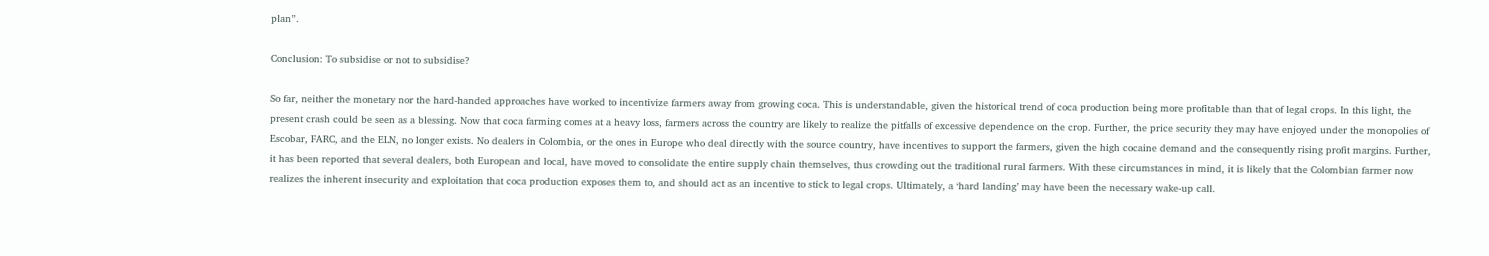plan”.

Conclusion: To subsidise or not to subsidise?

So far, neither the monetary nor the hard-handed approaches have worked to incentivize farmers away from growing coca. This is understandable, given the historical trend of coca production being more profitable than that of legal crops. In this light, the present crash could be seen as a blessing. Now that coca farming comes at a heavy loss, farmers across the country are likely to realize the pitfalls of excessive dependence on the crop. Further, the price security they may have enjoyed under the monopolies of Escobar, FARC, and the ELN, no longer exists. No dealers in Colombia, or the ones in Europe who deal directly with the source country, have incentives to support the farmers, given the high cocaine demand and the consequently rising profit margins. Further, it has been reported that several dealers, both European and local, have moved to consolidate the entire supply chain themselves, thus crowding out the traditional rural farmers. With these circumstances in mind, it is likely that the Colombian farmer now realizes the inherent insecurity and exploitation that coca production exposes them to, and should act as an incentive to stick to legal crops. Ultimately, a ‘hard landing’ may have been the necessary wake-up call.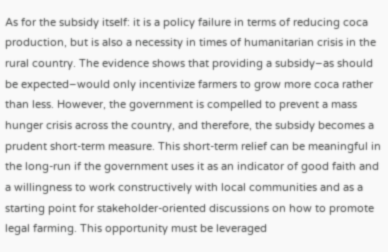As for the subsidy itself: it is a policy failure in terms of reducing coca production, but is also a necessity in times of humanitarian crisis in the rural country. The evidence shows that providing a subsidy–as should be expected–would only incentivize farmers to grow more coca rather than less. However, the government is compelled to prevent a mass hunger crisis across the country, and therefore, the subsidy becomes a prudent short-term measure. This short-term relief can be meaningful in the long-run if the government uses it as an indicator of good faith and a willingness to work constructively with local communities and as a starting point for stakeholder-oriented discussions on how to promote legal farming. This opportunity must be leveraged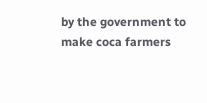by the government to make coca farmers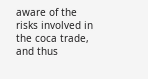aware of the risks involved in the coca trade, and thus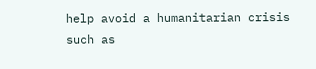help avoid a humanitarian crisis such as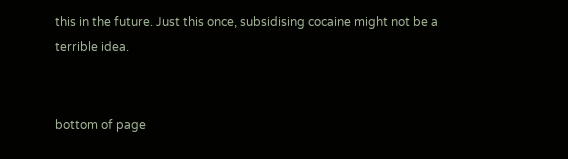this in the future. Just this once, subsidising cocaine might not be a terrible idea.


bottom of page